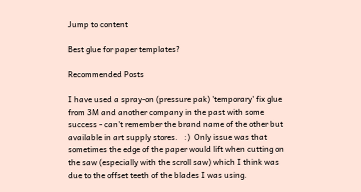Jump to content

Best glue for paper templates?

Recommended Posts

I have used a spray-on (pressure pak) 'temporary' fix glue from 3M and another company in the past with some success - can't remember the brand name of the other but available in art supply stores.   :)  Only issue was that sometimes the edge of the paper would lift when cutting on the saw (especially with the scroll saw) which I think was due to the offset teeth of the blades I was using.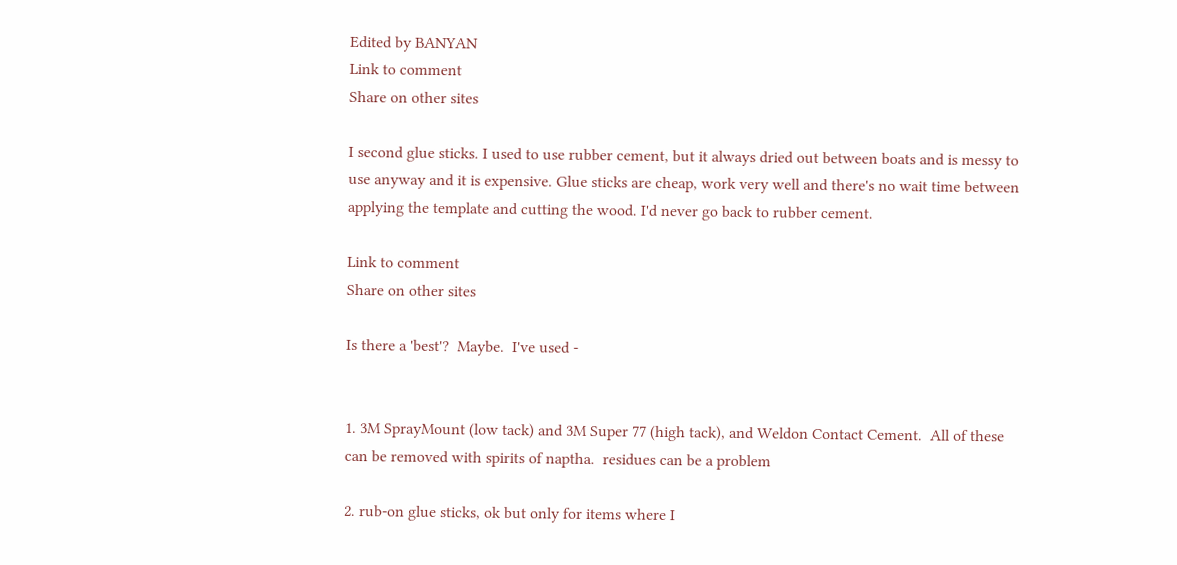Edited by BANYAN
Link to comment
Share on other sites

I second glue sticks. I used to use rubber cement, but it always dried out between boats and is messy to use anyway and it is expensive. Glue sticks are cheap, work very well and there's no wait time between applying the template and cutting the wood. I'd never go back to rubber cement.

Link to comment
Share on other sites

Is there a 'best'?  Maybe.  I've used -


1. 3M SprayMount (low tack) and 3M Super 77 (high tack), and Weldon Contact Cement.  All of these can be removed with spirits of naptha.  residues can be a problem

2. rub-on glue sticks, ok but only for items where I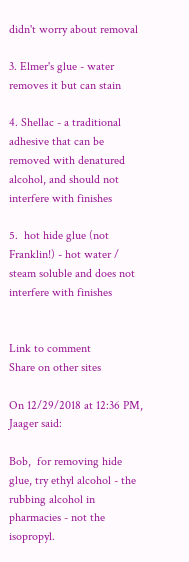didn't worry about removal

3. Elmer's glue - water removes it but can stain

4. Shellac - a traditional adhesive that can be removed with denatured alcohol, and should not interfere with finishes

5.  hot hide glue (not Franklin!) - hot water / steam soluble and does not interfere with finishes


Link to comment
Share on other sites

On 12/29/2018 at 12:36 PM, Jaager said:

Bob,  for removing hide glue, try ethyl alcohol - the rubbing alcohol in pharmacies - not the isopropyl.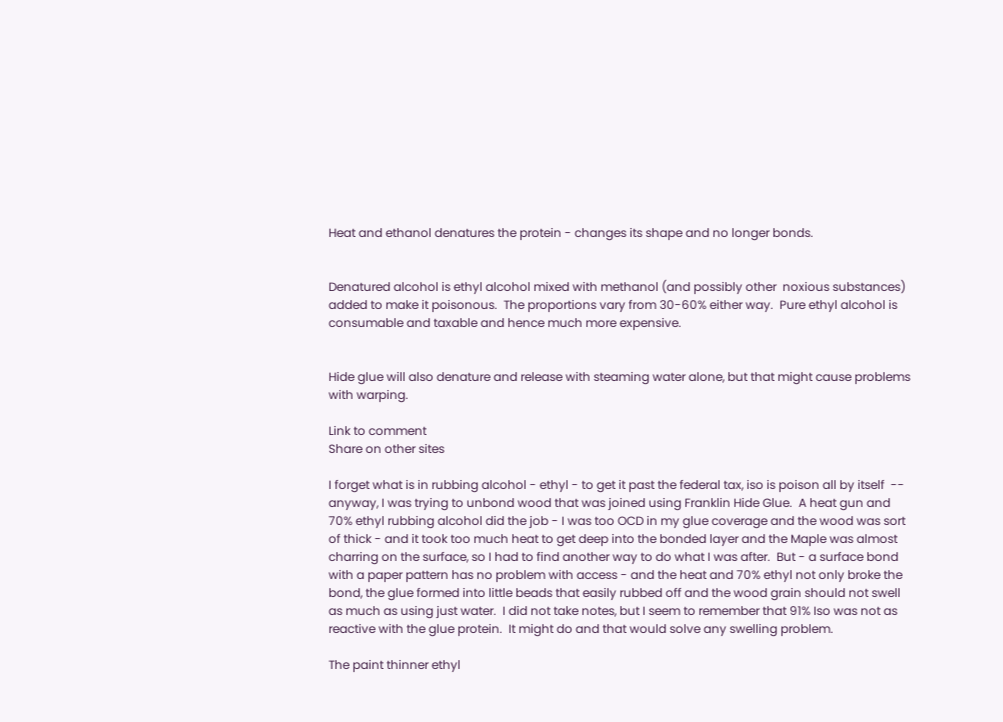Heat and ethanol denatures the protein - changes its shape and no longer bonds.


Denatured alcohol is ethyl alcohol mixed with methanol (and possibly other  noxious substances) added to make it poisonous.  The proportions vary from 30-60% either way.  Pure ethyl alcohol is consumable and taxable and hence much more expensive.


Hide glue will also denature and release with steaming water alone, but that might cause problems with warping.

Link to comment
Share on other sites

I forget what is in rubbing alcohol - ethyl - to get it past the federal tax, iso is poison all by itself  -- anyway, I was trying to unbond wood that was joined using Franklin Hide Glue.  A heat gun and 70% ethyl rubbing alcohol did the job - I was too OCD in my glue coverage and the wood was sort of thick - and it took too much heat to get deep into the bonded layer and the Maple was almost charring on the surface, so I had to find another way to do what I was after.  But - a surface bond with a paper pattern has no problem with access - and the heat and 70% ethyl not only broke the bond, the glue formed into little beads that easily rubbed off and the wood grain should not swell as much as using just water.  I did not take notes, but I seem to remember that 91% Iso was not as reactive with the glue protein.  It might do and that would solve any swelling problem.

The paint thinner ethyl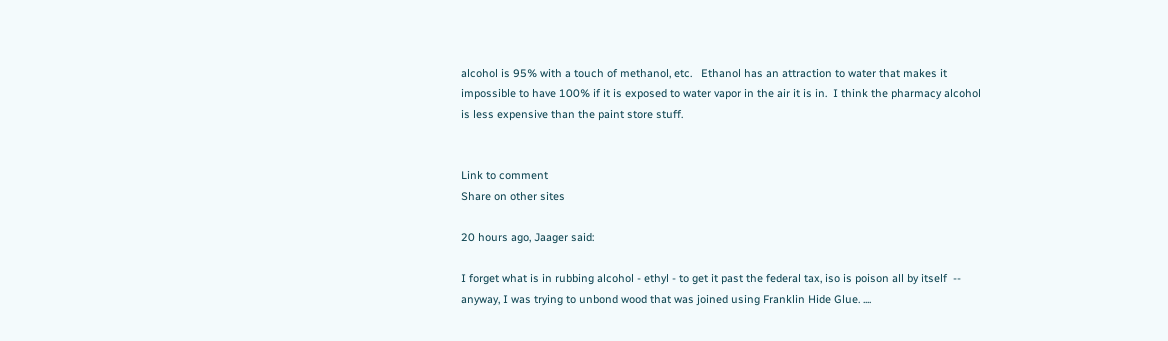alcohol is 95% with a touch of methanol, etc.   Ethanol has an attraction to water that makes it impossible to have 100% if it is exposed to water vapor in the air it is in.  I think the pharmacy alcohol is less expensive than the paint store stuff.


Link to comment
Share on other sites

20 hours ago, Jaager said:

I forget what is in rubbing alcohol - ethyl - to get it past the federal tax, iso is poison all by itself  -- anyway, I was trying to unbond wood that was joined using Franklin Hide Glue. ....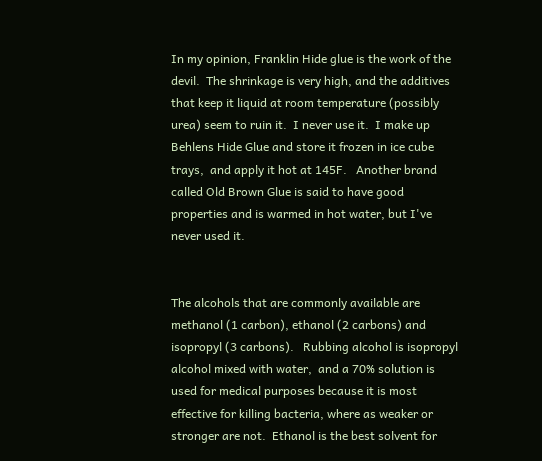In my opinion, Franklin Hide glue is the work of the devil.  The shrinkage is very high, and the additives that keep it liquid at room temperature (possibly urea) seem to ruin it.  I never use it.  I make up Behlens Hide Glue and store it frozen in ice cube trays,  and apply it hot at 145F.   Another brand called Old Brown Glue is said to have good properties and is warmed in hot water, but I've never used it.


The alcohols that are commonly available are methanol (1 carbon), ethanol (2 carbons) and isopropyl (3 carbons).   Rubbing alcohol is isopropyl alcohol mixed with water,  and a 70% solution is used for medical purposes because it is most effective for killing bacteria, where as weaker or stronger are not.  Ethanol is the best solvent for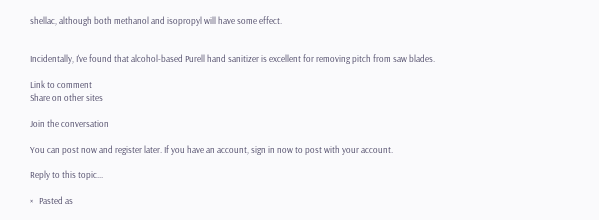shellac, although both methanol and isopropyl will have some effect.


Incidentally, I've found that alcohol-based Purell hand sanitizer is excellent for removing pitch from saw blades.

Link to comment
Share on other sites

Join the conversation

You can post now and register later. If you have an account, sign in now to post with your account.

Reply to this topic...

×   Pasted as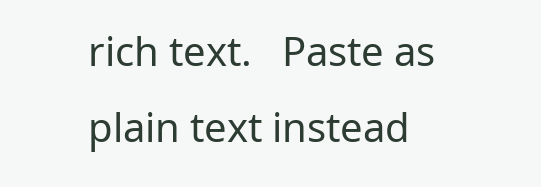rich text.   Paste as plain text instead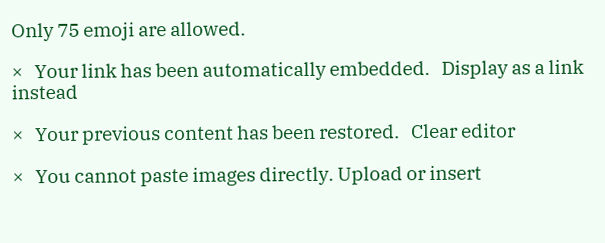Only 75 emoji are allowed.

×   Your link has been automatically embedded.   Display as a link instead

×   Your previous content has been restored.   Clear editor

×   You cannot paste images directly. Upload or insert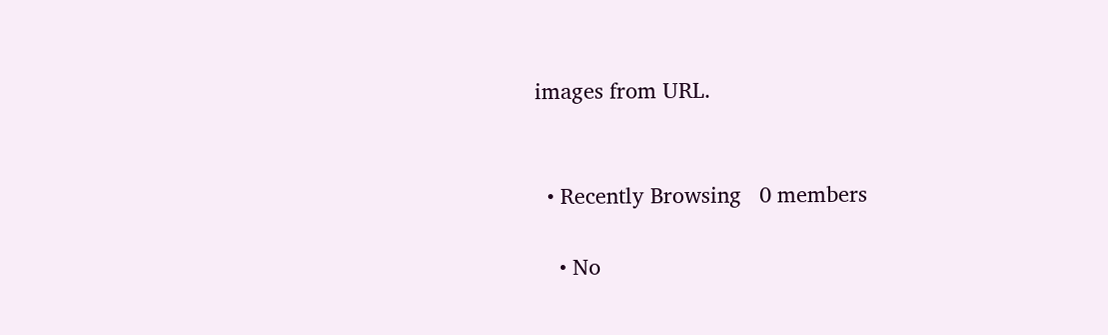images from URL.


  • Recently Browsing   0 members

    • No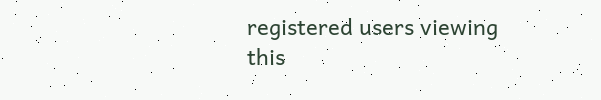registered users viewing this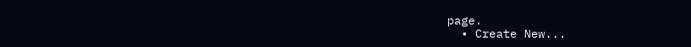page.
  • Create New...